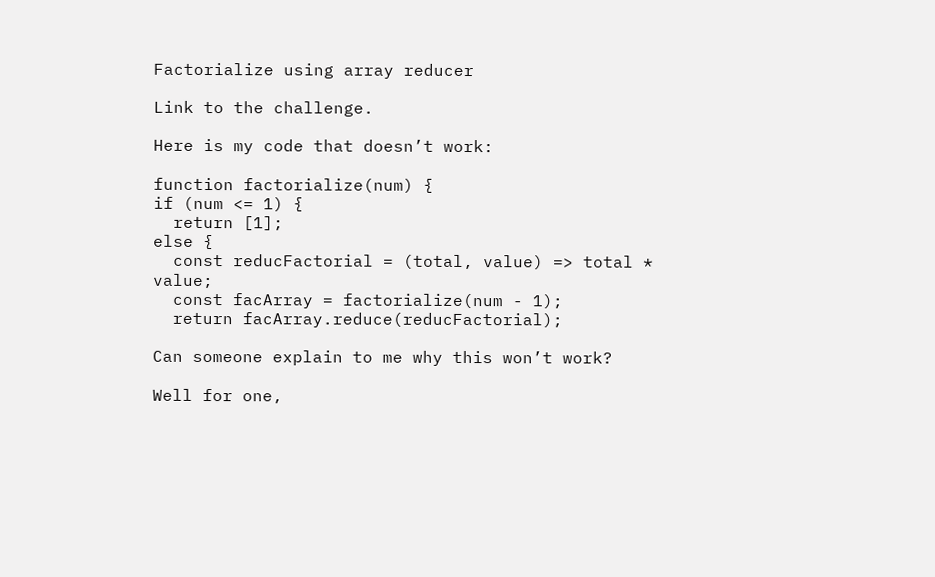Factorialize using array reducer

Link to the challenge.

Here is my code that doesn’t work:

function factorialize(num) {
if (num <= 1) {
  return [1];
else {
  const reducFactorial = (total, value) => total * value;
  const facArray = factorialize(num - 1);
  return facArray.reduce(reducFactorial);

Can someone explain to me why this won’t work?

Well for one,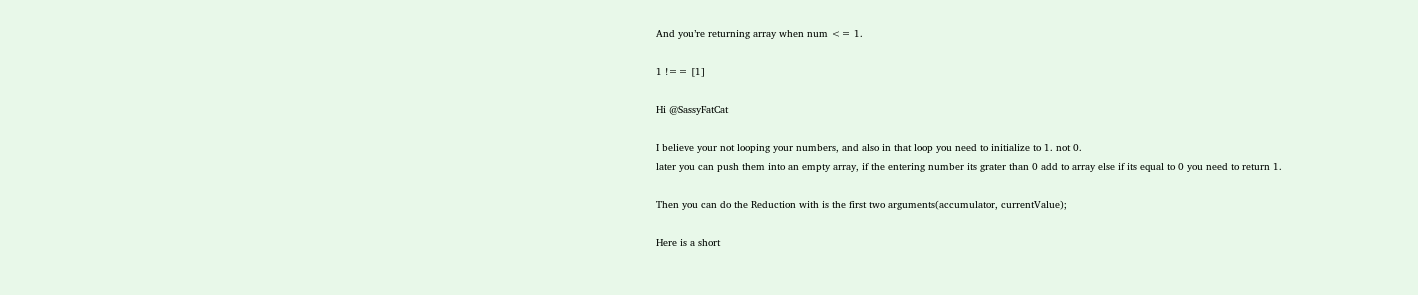And you’re returning array when num <= 1.

1 !== [1]

Hi @SassyFatCat

I believe your not looping your numbers, and also in that loop you need to initialize to 1. not 0.
later you can push them into an empty array, if the entering number its grater than 0 add to array else if its equal to 0 you need to return 1.

Then you can do the Reduction with is the first two arguments(accumulator, currentValue);

Here is a short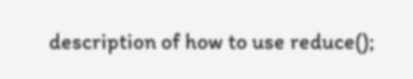description of how to use reduce();